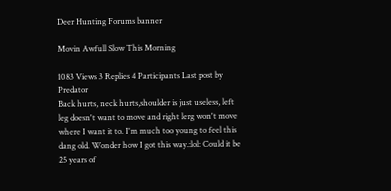Deer Hunting Forums banner

Movin Awfull Slow This Morning

1083 Views 3 Replies 4 Participants Last post by  Predator
Back hurts, neck hurts,shoulder is just useless, left leg doesn't want to move and right lerg won't move where I want it to. I'm much too young to feel this dang old. Wonder how I got this way.:lol: Could it be 25 years of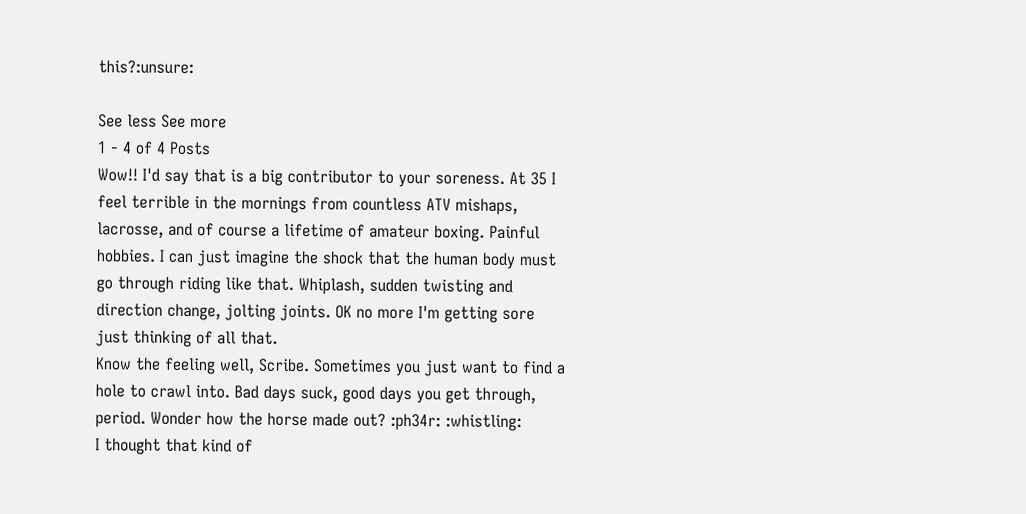this?:unsure:

See less See more
1 - 4 of 4 Posts
Wow!! I'd say that is a big contributor to your soreness. At 35 I feel terrible in the mornings from countless ATV mishaps, lacrosse, and of course a lifetime of amateur boxing. Painful hobbies. I can just imagine the shock that the human body must go through riding like that. Whiplash, sudden twisting and direction change, jolting joints. OK no more I'm getting sore just thinking of all that.
Know the feeling well, Scribe. Sometimes you just want to find a hole to crawl into. Bad days suck, good days you get through, period. Wonder how the horse made out? :ph34r: :whistling:
I thought that kind of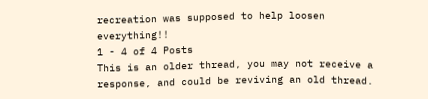recreation was supposed to help loosen everything!!
1 - 4 of 4 Posts
This is an older thread, you may not receive a response, and could be reviving an old thread.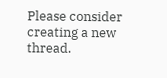Please consider creating a new thread.